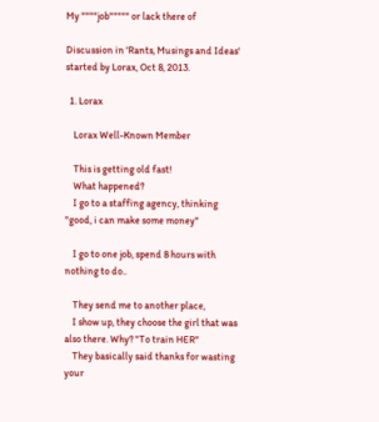My """"job""""" or lack there of

Discussion in 'Rants, Musings and Ideas' started by Lorax, Oct 8, 2013.

  1. Lorax

    Lorax Well-Known Member

    This is getting old fast!
    What happened?
    I go to a staffing agency, thinking "good, i can make some money"

    I go to one job, spend 8 hours with nothing to do..

    They send me to another place,
    I show up, they choose the girl that was also there. Why? "To train HER"
    They basically said thanks for wasting your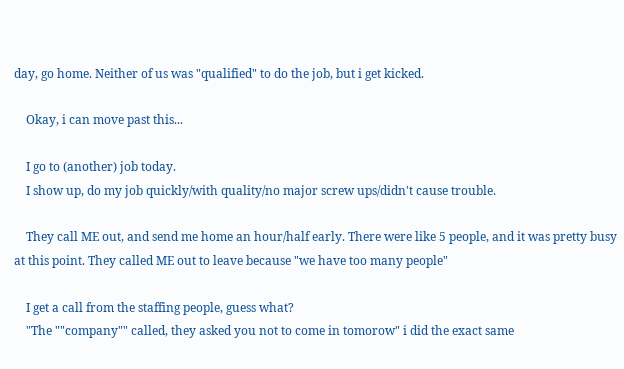day, go home. Neither of us was "qualified" to do the job, but i get kicked.

    Okay, i can move past this...

    I go to (another) job today.
    I show up, do my job quickly/with quality/no major screw ups/didn't cause trouble.

    They call ME out, and send me home an hour/half early. There were like 5 people, and it was pretty busy at this point. They called ME out to leave because "we have too many people"

    I get a call from the staffing people, guess what?
    "The ""company"" called, they asked you not to come in tomorow" i did the exact same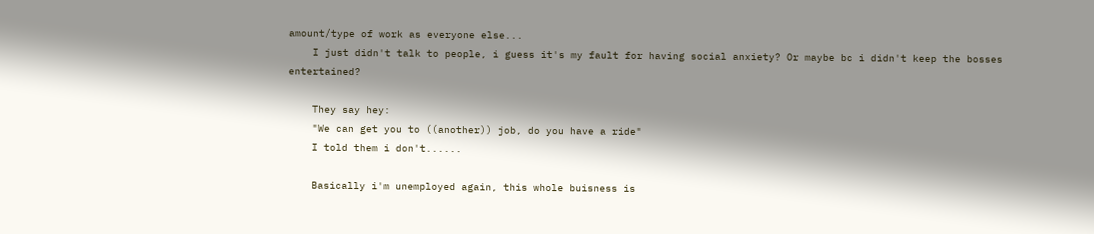amount/type of work as everyone else...
    I just didn't talk to people, i guess it's my fault for having social anxiety? Or maybe bc i didn't keep the bosses entertained?

    They say hey:
    "We can get you to ((another)) job, do you have a ride"
    I told them i don't......

    Basically i'm unemployed again, this whole buisness is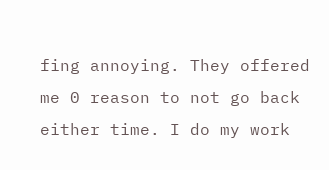fing annoying. They offered me 0 reason to not go back either time. I do my work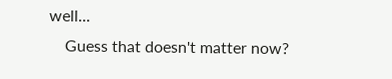well...
    Guess that doesn't matter now?